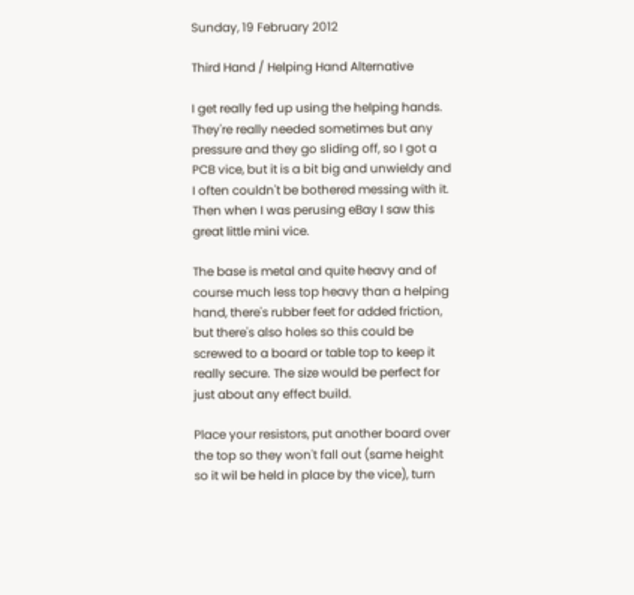Sunday, 19 February 2012

Third Hand / Helping Hand Alternative

I get really fed up using the helping hands.  They're really needed sometimes but any pressure and they go sliding off, so I got a PCB vice, but it is a bit big and unwieldy and I often couldn't be bothered messing with it.  Then when I was perusing eBay I saw this great little mini vice.

The base is metal and quite heavy and of course much less top heavy than a helping hand, there's rubber feet for added friction, but there's also holes so this could be screwed to a board or table top to keep it really secure. The size would be perfect for just about any effect build.

Place your resistors, put another board over the top so they won't fall out (same height so it wil be held in place by the vice), turn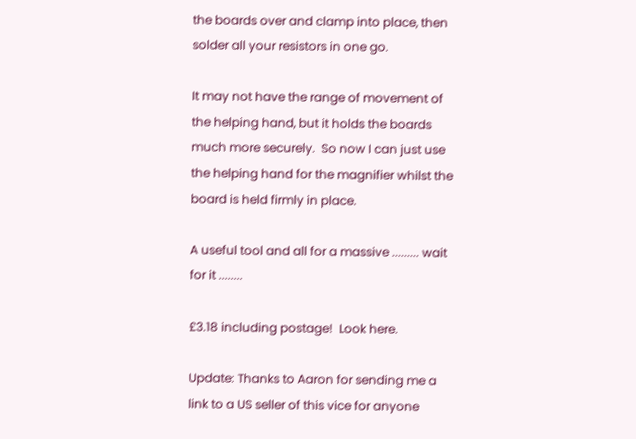the boards over and clamp into place, then solder all your resistors in one go.

It may not have the range of movement of the helping hand, but it holds the boards much more securely.  So now I can just use the helping hand for the magnifier whilst the board is held firmly in place.

A useful tool and all for a massive ......... wait for it ........

£3.18 including postage!  Look here.

Update: Thanks to Aaron for sending me a link to a US seller of this vice for anyone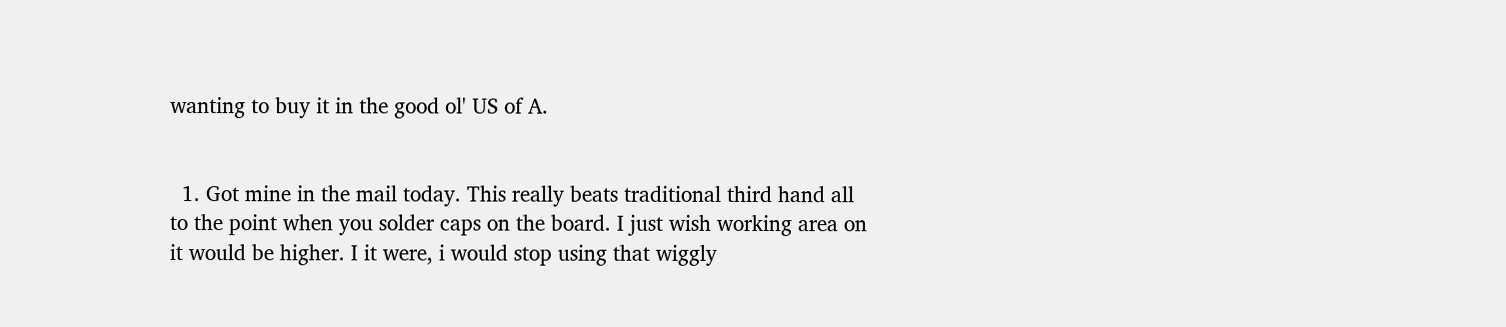wanting to buy it in the good ol' US of A.


  1. Got mine in the mail today. This really beats traditional third hand all to the point when you solder caps on the board. I just wish working area on it would be higher. I it were, i would stop using that wiggly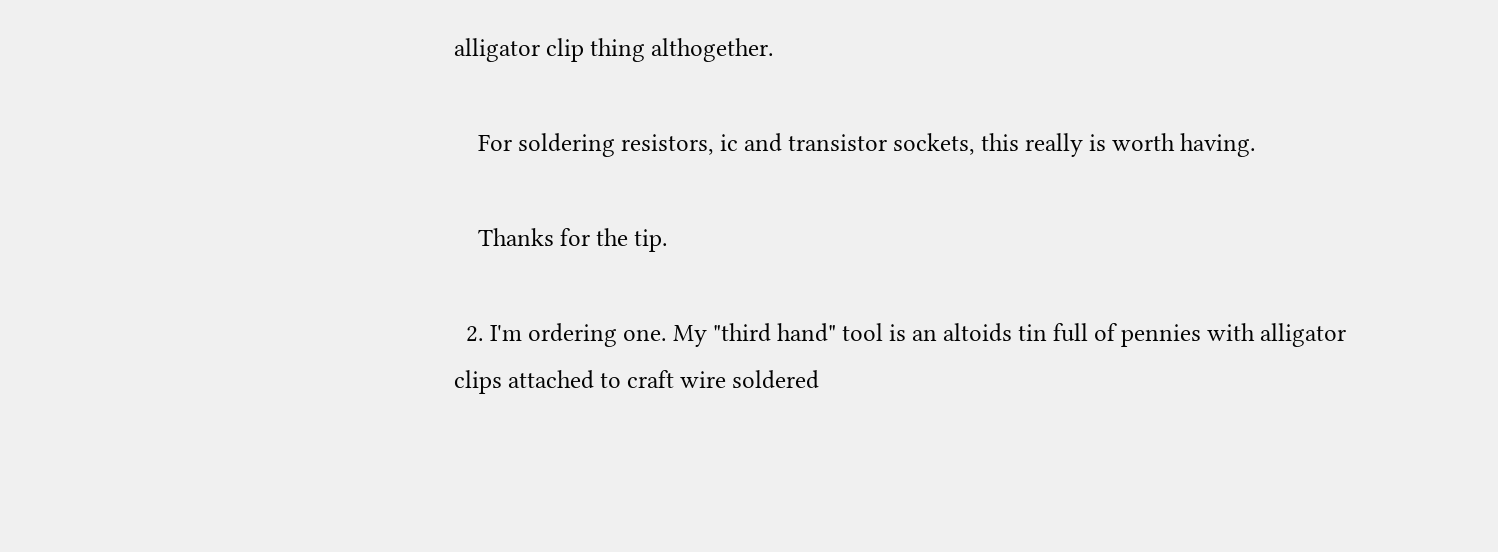alligator clip thing althogether.

    For soldering resistors, ic and transistor sockets, this really is worth having.

    Thanks for the tip.

  2. I'm ordering one. My "third hand" tool is an altoids tin full of pennies with alligator clips attached to craft wire soldered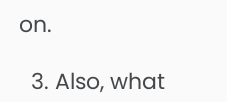on.

  3. Also, what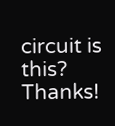circuit is this? Thanks!